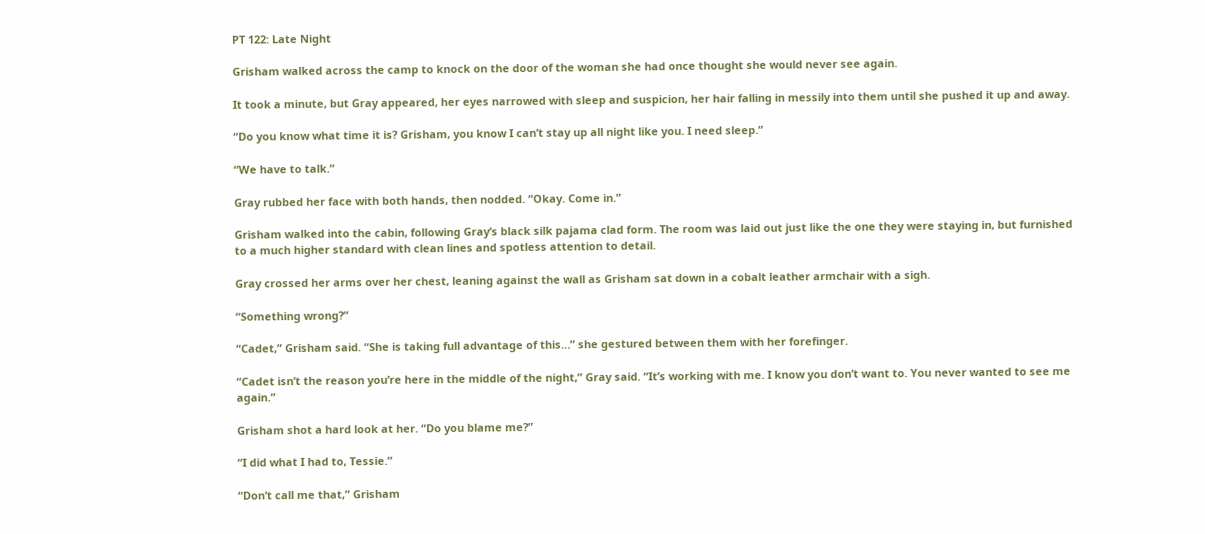PT 122: Late Night

Grisham walked across the camp to knock on the door of the woman she had once thought she would never see again.

It took a minute, but Gray appeared, her eyes narrowed with sleep and suspicion, her hair falling in messily into them until she pushed it up and away.

“Do you know what time it is? Grisham, you know I can’t stay up all night like you. I need sleep.”

“We have to talk.”

Gray rubbed her face with both hands, then nodded. “Okay. Come in.”

Grisham walked into the cabin, following Gray’s black silk pajama clad form. The room was laid out just like the one they were staying in, but furnished to a much higher standard with clean lines and spotless attention to detail.

Gray crossed her arms over her chest, leaning against the wall as Grisham sat down in a cobalt leather armchair with a sigh.

“Something wrong?”

“Cadet,” Grisham said. “She is taking full advantage of this…” she gestured between them with her forefinger.

“Cadet isn’t the reason you’re here in the middle of the night,” Gray said. “It’s working with me. I know you don’t want to. You never wanted to see me again.”

Grisham shot a hard look at her. “Do you blame me?”

“I did what I had to, Tessie.”

“Don’t call me that,” Grisham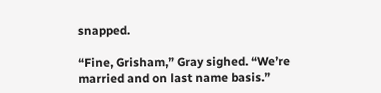snapped.

“Fine, Grisham,” Gray sighed. “We’re married and on last name basis.”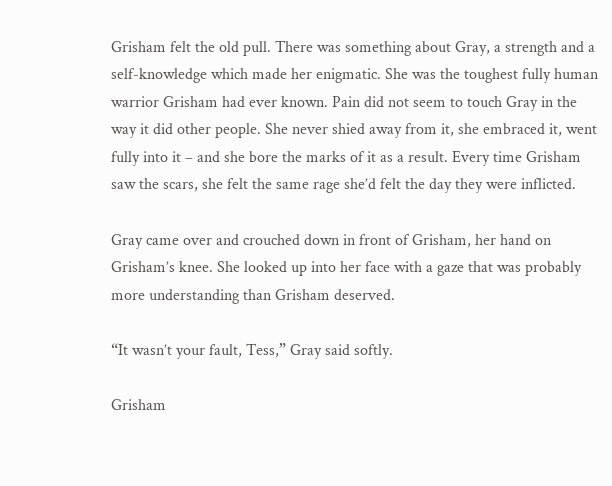Grisham felt the old pull. There was something about Gray, a strength and a self-knowledge which made her enigmatic. She was the toughest fully human warrior Grisham had ever known. Pain did not seem to touch Gray in the way it did other people. She never shied away from it, she embraced it, went fully into it – and she bore the marks of it as a result. Every time Grisham saw the scars, she felt the same rage she’d felt the day they were inflicted.

Gray came over and crouched down in front of Grisham, her hand on Grisham’s knee. She looked up into her face with a gaze that was probably more understanding than Grisham deserved.

“It wasn’t your fault, Tess,” Gray said softly.

Grisham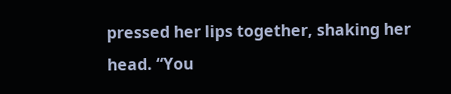pressed her lips together, shaking her head. “You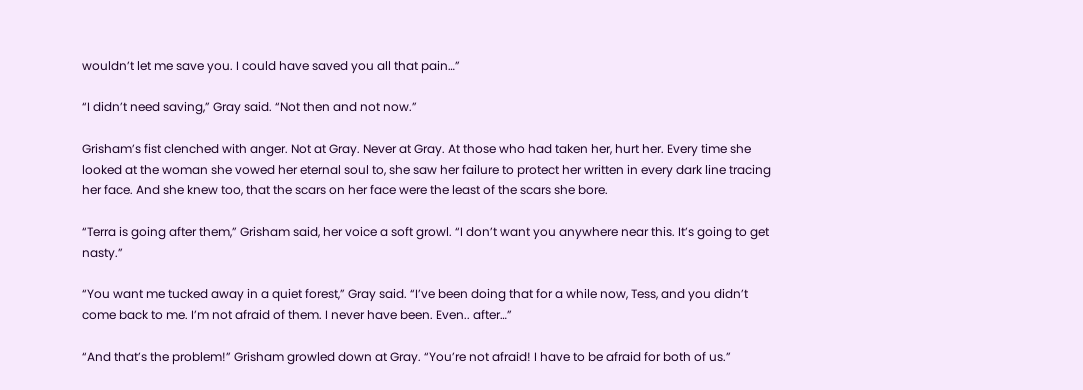wouldn’t let me save you. I could have saved you all that pain…”

“I didn’t need saving,” Gray said. “Not then and not now.”

Grisham’s fist clenched with anger. Not at Gray. Never at Gray. At those who had taken her, hurt her. Every time she looked at the woman she vowed her eternal soul to, she saw her failure to protect her written in every dark line tracing her face. And she knew too, that the scars on her face were the least of the scars she bore.

“Terra is going after them,” Grisham said, her voice a soft growl. “I don’t want you anywhere near this. It’s going to get nasty.”

“You want me tucked away in a quiet forest,” Gray said. “I’ve been doing that for a while now, Tess, and you didn’t come back to me. I’m not afraid of them. I never have been. Even.. after…”

“And that’s the problem!” Grisham growled down at Gray. “You’re not afraid! I have to be afraid for both of us.”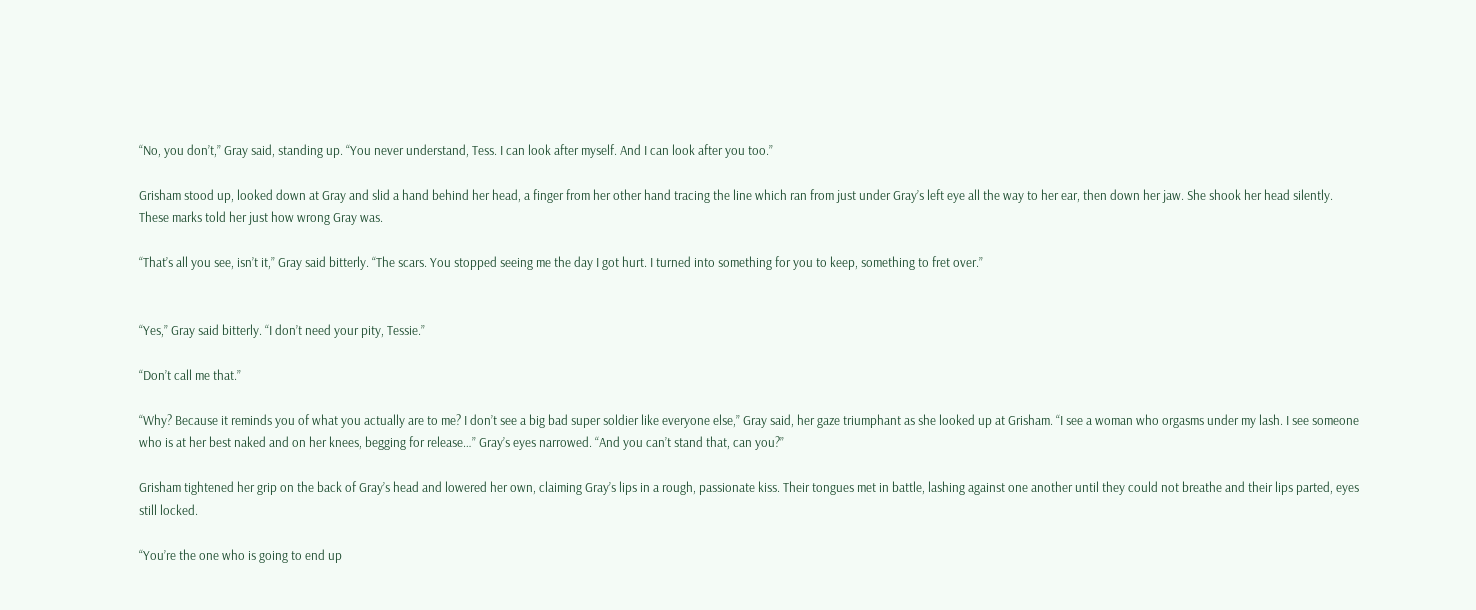“No, you don’t,” Gray said, standing up. “You never understand, Tess. I can look after myself. And I can look after you too.”

Grisham stood up, looked down at Gray and slid a hand behind her head, a finger from her other hand tracing the line which ran from just under Gray’s left eye all the way to her ear, then down her jaw. She shook her head silently. These marks told her just how wrong Gray was.

“That’s all you see, isn’t it,” Gray said bitterly. “The scars. You stopped seeing me the day I got hurt. I turned into something for you to keep, something to fret over.”


“Yes,” Gray said bitterly. “I don’t need your pity, Tessie.”

“Don’t call me that.”

“Why? Because it reminds you of what you actually are to me? I don’t see a big bad super soldier like everyone else,” Gray said, her gaze triumphant as she looked up at Grisham. “I see a woman who orgasms under my lash. I see someone who is at her best naked and on her knees, begging for release…” Gray’s eyes narrowed. “And you can’t stand that, can you?”

Grisham tightened her grip on the back of Gray’s head and lowered her own, claiming Gray’s lips in a rough, passionate kiss. Their tongues met in battle, lashing against one another until they could not breathe and their lips parted, eyes still locked.

“You’re the one who is going to end up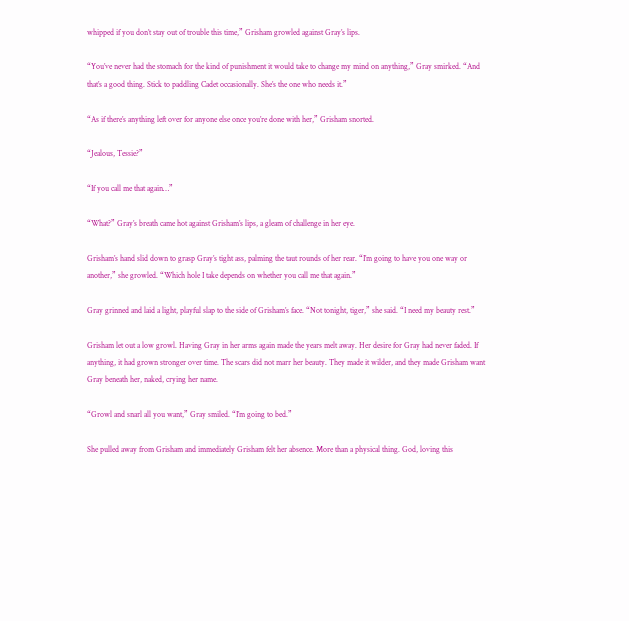whipped if you don’t stay out of trouble this time,” Grisham growled against Gray’s lips.

“You’ve never had the stomach for the kind of punishment it would take to change my mind on anything,” Gray smirked. “And that’s a good thing. Stick to paddling Cadet occasionally. She’s the one who needs it.”

“As if there’s anything left over for anyone else once you’re done with her,” Grisham snorted.

“Jealous, Tessie?”

“If you call me that again…”

“What?” Gray’s breath came hot against Grisham’s lips, a gleam of challenge in her eye.

Grisham’s hand slid down to grasp Gray’s tight ass, palming the taut rounds of her rear. “I’m going to have you one way or another,” she growled. “Which hole I take depends on whether you call me that again.”

Gray grinned and laid a light, playful slap to the side of Grisham’s face. “Not tonight, tiger,” she said. “I need my beauty rest.”

Grisham let out a low growl. Having Gray in her arms again made the years melt away. Her desire for Gray had never faded. If anything, it had grown stronger over time. The scars did not marr her beauty. They made it wilder, and they made Grisham want Gray beneath her, naked, crying her name.

“Growl and snarl all you want,” Gray smiled. “I’m going to bed.”

She pulled away from Grisham and immediately Grisham felt her absence. More than a physical thing. God, loving this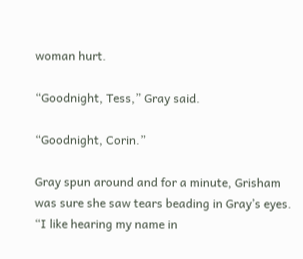woman hurt.

“Goodnight, Tess,” Gray said.

“Goodnight, Corin.”

Gray spun around and for a minute, Grisham was sure she saw tears beading in Gray’s eyes. “I like hearing my name in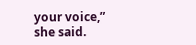your voice,” she said.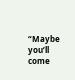“Maybe you’ll come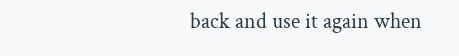back and use it again when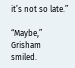it’s not so late.”

“Maybe,” Grisham smiled.